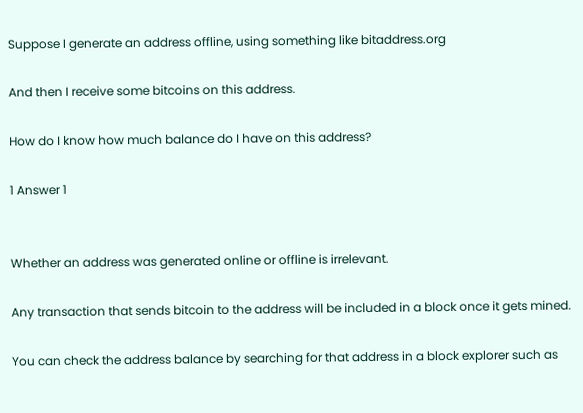Suppose I generate an address offline, using something like bitaddress.org

And then I receive some bitcoins on this address.

How do I know how much balance do I have on this address?

1 Answer 1


Whether an address was generated online or offline is irrelevant.

Any transaction that sends bitcoin to the address will be included in a block once it gets mined.

You can check the address balance by searching for that address in a block explorer such as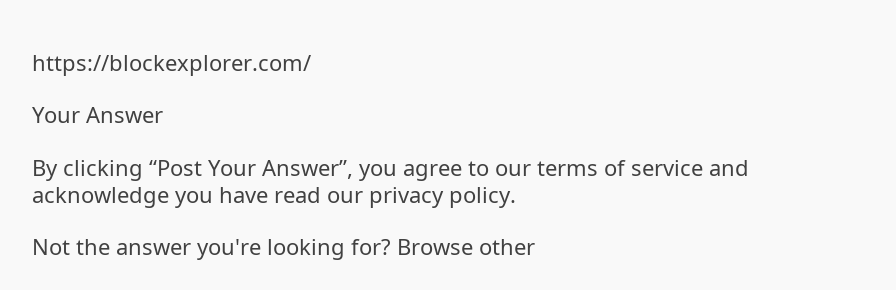https://blockexplorer.com/

Your Answer

By clicking “Post Your Answer”, you agree to our terms of service and acknowledge you have read our privacy policy.

Not the answer you're looking for? Browse other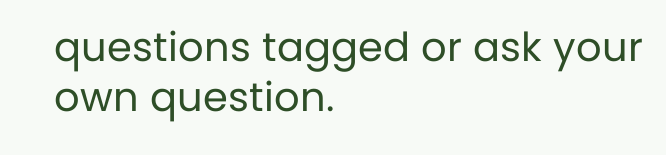questions tagged or ask your own question.